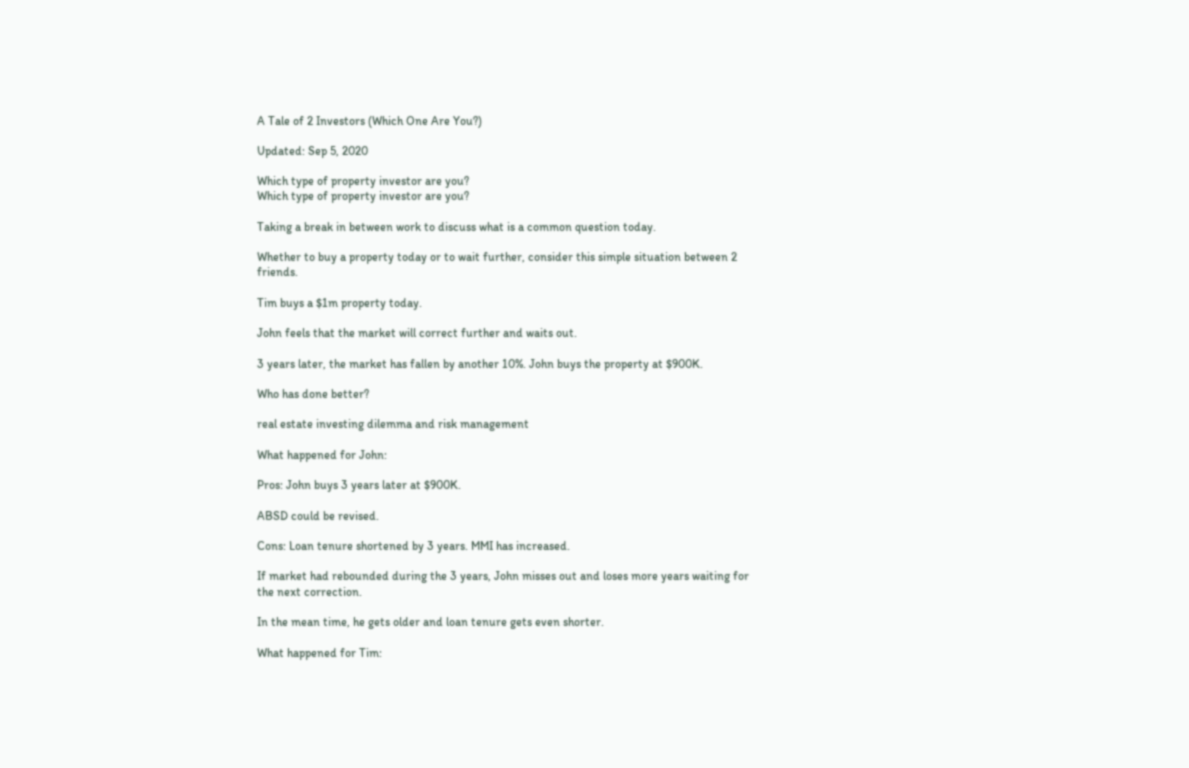A Tale of 2 Investors (Which One Are You?)

Updated: Sep 5, 2020

Which type of property investor are you?
Which type of property investor are you?

Taking a break in between work to discuss what is a common question today.

Whether to buy a property today or to wait further, consider this simple situation between 2 friends.

Tim buys a $1m property today.

John feels that the market will correct further and waits out.

3 years later, the market has fallen by another 10%. John buys the property at $900K.

Who has done better?

real estate investing dilemma and risk management

What happened for John:

Pros: John buys 3 years later at $900K.

ABSD could be revised.

Cons: Loan tenure shortened by 3 years. MMI has increased.

If market had rebounded during the 3 years, John misses out and loses more years waiting for the next correction.

In the mean time, he gets older and loan tenure gets even shorter.

What happened for Tim: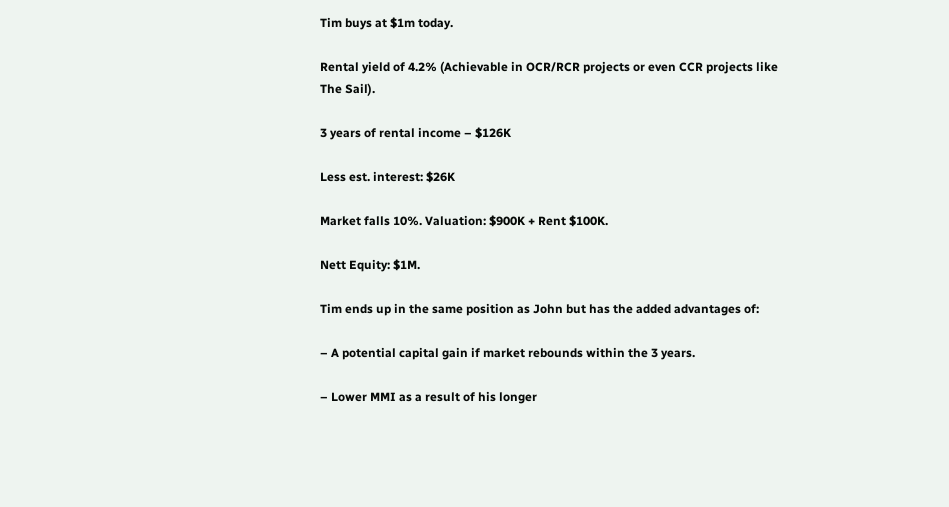Tim buys at $1m today.

Rental yield of 4.2% (Achievable in OCR/RCR projects or even CCR projects like The Sail).

3 years of rental income – $126K

Less est. interest: $26K

Market falls 10%. Valuation: $900K + Rent $100K.

Nett Equity: $1M.

Tim ends up in the same position as John but has the added advantages of:

– A potential capital gain if market rebounds within the 3 years.

– Lower MMI as a result of his longer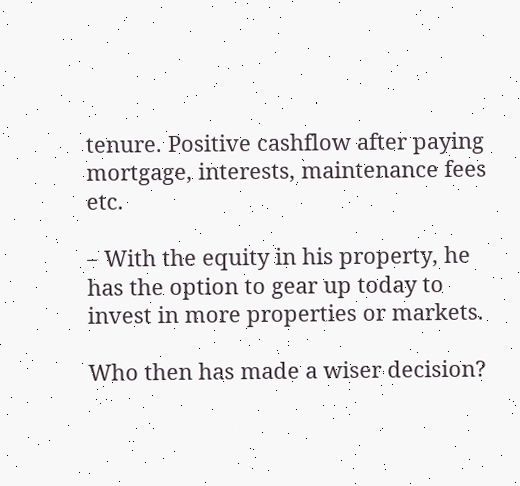tenure. Positive cashflow after paying mortgage, interests, maintenance fees etc.

– With the equity in his property, he has the option to gear up today to invest in more properties or markets.

Who then has made a wiser decision?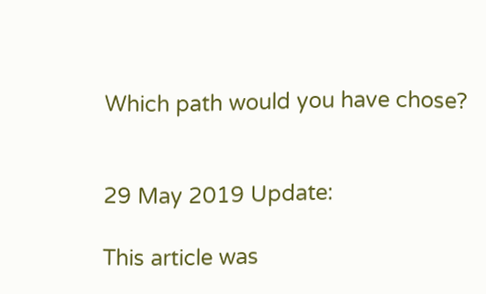Which path would you have chose?


29 May 2019 Update:

This article was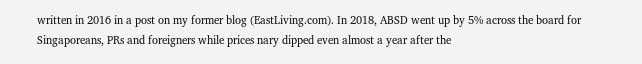written in 2016 in a post on my former blog (EastLiving.com). In 2018, ABSD went up by 5% across the board for Singaporeans, PRs and foreigners while prices nary dipped even almost a year after the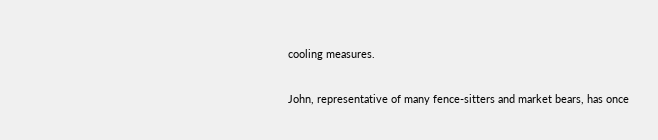cooling measures.

John, representative of many fence-sitters and market bears, has once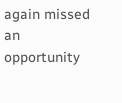again missed an opportunity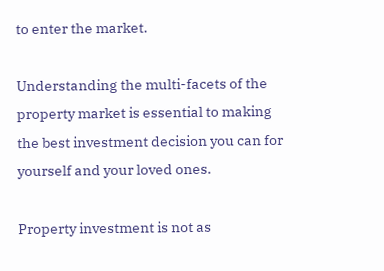to enter the market.

Understanding the multi-facets of the property market is essential to making the best investment decision you can for yourself and your loved ones.

Property investment is not as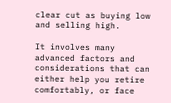clear cut as buying low and selling high.

It involves many advanced factors and considerations that can either help you retire comfortably, or face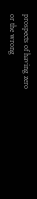prospects of having zero or the wrong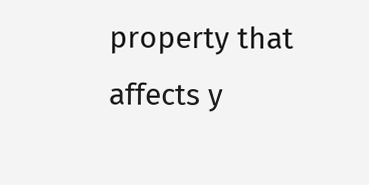property that affects y